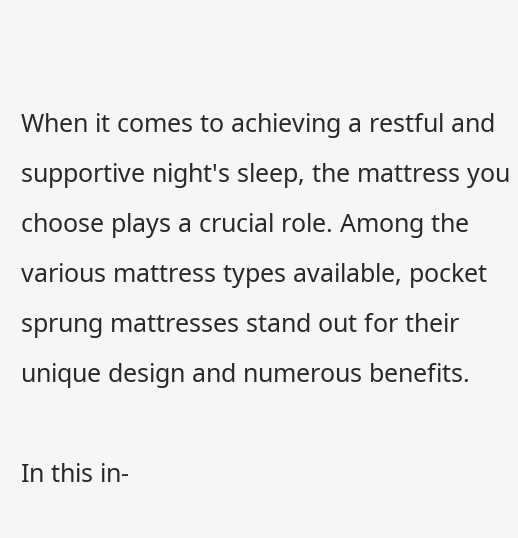When it comes to achieving a restful and supportive night's sleep, the mattress you choose plays a crucial role. Among the various mattress types available, pocket sprung mattresses stand out for their unique design and numerous benefits.

In this in-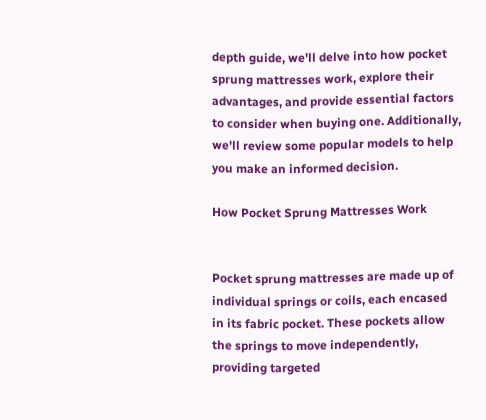depth guide, we'll delve into how pocket sprung mattresses work, explore their advantages, and provide essential factors to consider when buying one. Additionally, we'll review some popular models to help you make an informed decision.

How Pocket Sprung Mattresses Work


Pocket sprung mattresses are made up of individual springs or coils, each encased in its fabric pocket. These pockets allow the springs to move independently, providing targeted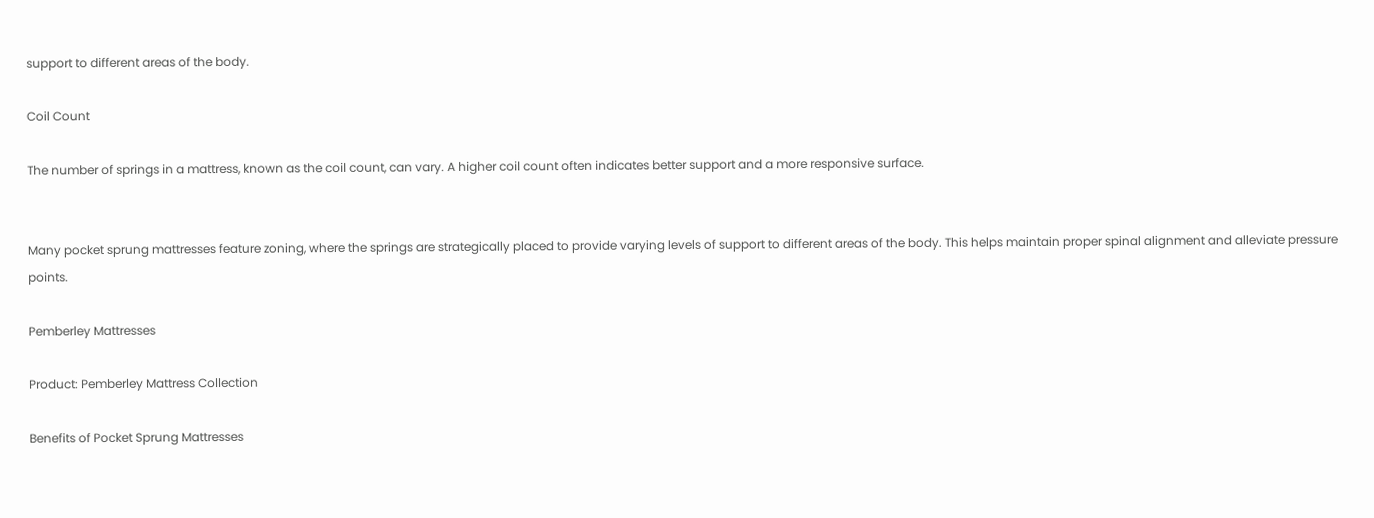support to different areas of the body.

Coil Count

The number of springs in a mattress, known as the coil count, can vary. A higher coil count often indicates better support and a more responsive surface.


Many pocket sprung mattresses feature zoning, where the springs are strategically placed to provide varying levels of support to different areas of the body. This helps maintain proper spinal alignment and alleviate pressure points.

Pemberley Mattresses

Product: Pemberley Mattress Collection

Benefits of Pocket Sprung Mattresses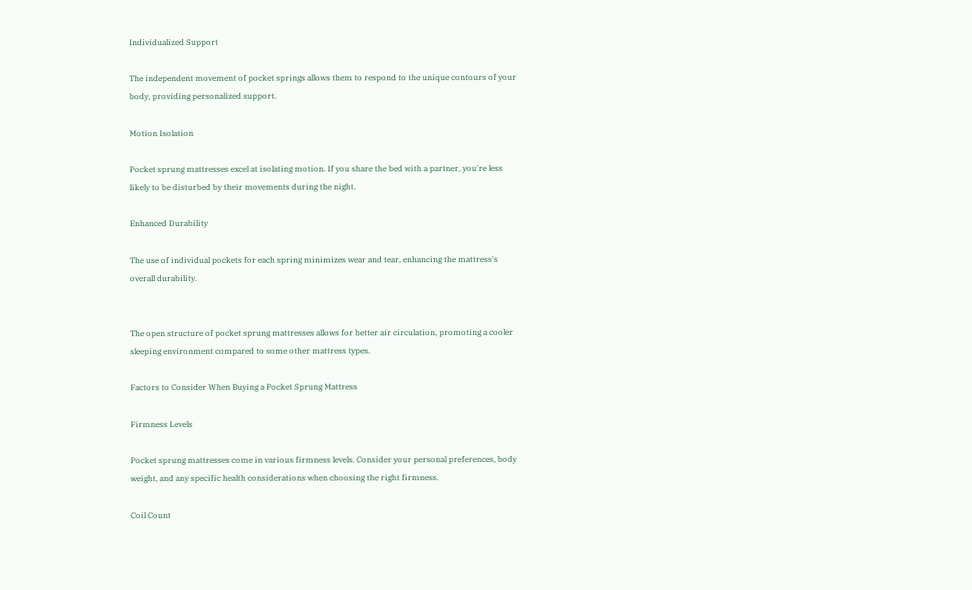Individualized Support

The independent movement of pocket springs allows them to respond to the unique contours of your body, providing personalized support.

Motion Isolation

Pocket sprung mattresses excel at isolating motion. If you share the bed with a partner, you're less likely to be disturbed by their movements during the night.

Enhanced Durability

The use of individual pockets for each spring minimizes wear and tear, enhancing the mattress's overall durability.


The open structure of pocket sprung mattresses allows for better air circulation, promoting a cooler sleeping environment compared to some other mattress types.

Factors to Consider When Buying a Pocket Sprung Mattress

Firmness Levels

Pocket sprung mattresses come in various firmness levels. Consider your personal preferences, body weight, and any specific health considerations when choosing the right firmness.

Coil Count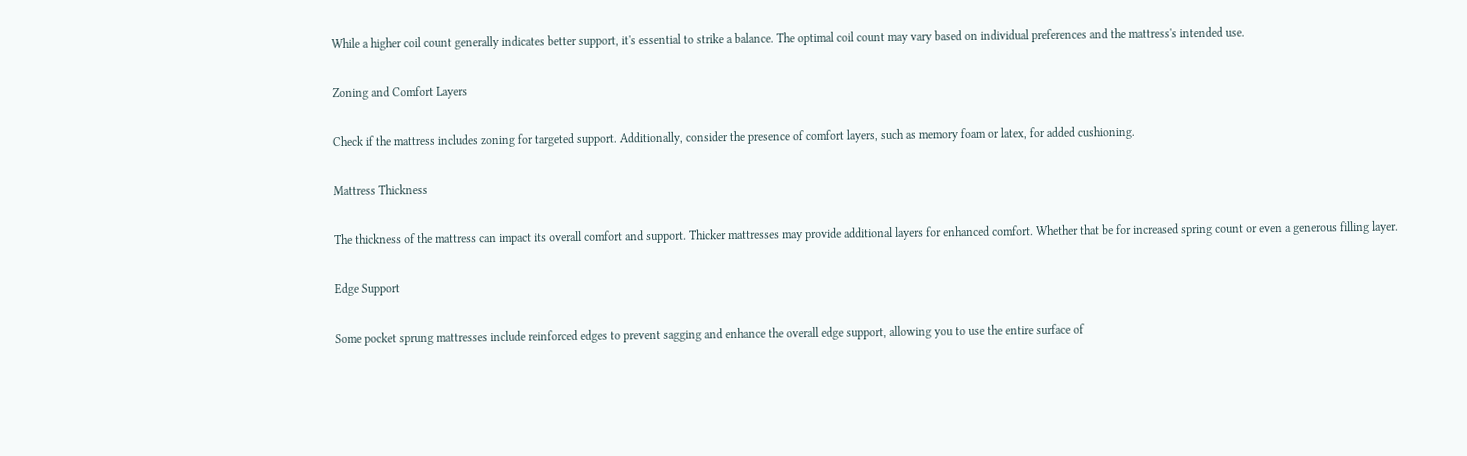While a higher coil count generally indicates better support, it's essential to strike a balance. The optimal coil count may vary based on individual preferences and the mattress's intended use.

Zoning and Comfort Layers

Check if the mattress includes zoning for targeted support. Additionally, consider the presence of comfort layers, such as memory foam or latex, for added cushioning.

Mattress Thickness

The thickness of the mattress can impact its overall comfort and support. Thicker mattresses may provide additional layers for enhanced comfort. Whether that be for increased spring count or even a generous filling layer.

Edge Support

Some pocket sprung mattresses include reinforced edges to prevent sagging and enhance the overall edge support, allowing you to use the entire surface of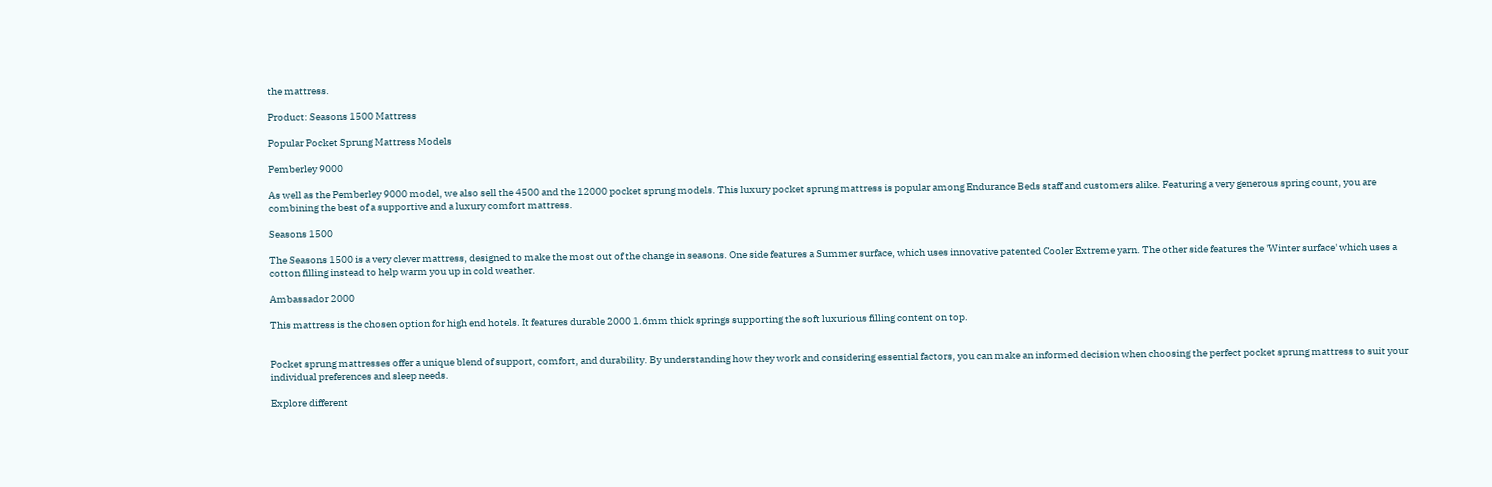the mattress.

Product: Seasons 1500 Mattress

Popular Pocket Sprung Mattress Models

Pemberley 9000

As well as the Pemberley 9000 model, we also sell the 4500 and the 12000 pocket sprung models. This luxury pocket sprung mattress is popular among Endurance Beds staff and customers alike. Featuring a very generous spring count, you are combining the best of a supportive and a luxury comfort mattress.

Seasons 1500

The Seasons 1500 is a very clever mattress, designed to make the most out of the change in seasons. One side features a Summer surface, which uses innovative patented Cooler Extreme yarn. The other side features the 'Winter surface' which uses a cotton filling instead to help warm you up in cold weather.

Ambassador 2000

This mattress is the chosen option for high end hotels. It features durable 2000 1.6mm thick springs supporting the soft luxurious filling content on top.


Pocket sprung mattresses offer a unique blend of support, comfort, and durability. By understanding how they work and considering essential factors, you can make an informed decision when choosing the perfect pocket sprung mattress to suit your individual preferences and sleep needs.

Explore different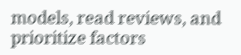models, read reviews, and prioritize factors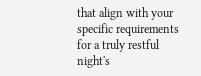that align with your specific requirements for a truly restful night's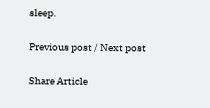sleep.

Previous post / Next post

Share Article